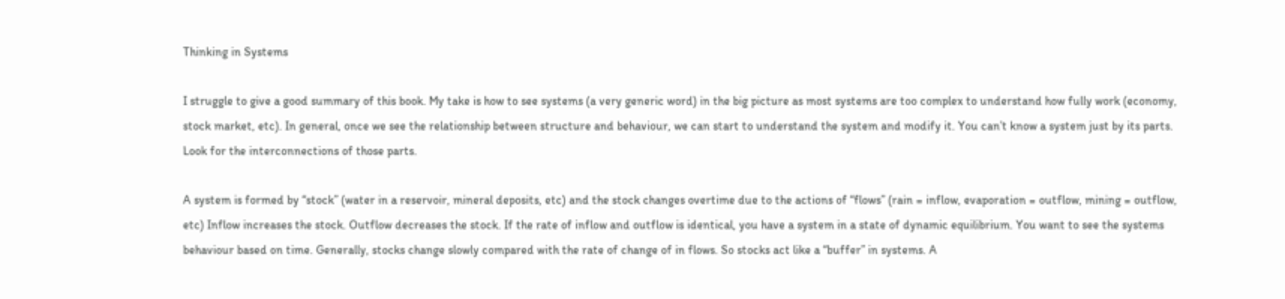Thinking in Systems

I struggle to give a good summary of this book. My take is how to see systems (a very generic word) in the big picture as most systems are too complex to understand how fully work (economy, stock market, etc). In general, once we see the relationship between structure and behaviour, we can start to understand the system and modify it. You can’t know a system just by its parts. Look for the interconnections of those parts.

A system is formed by “stock” (water in a reservoir, mineral deposits, etc) and the stock changes overtime due to the actions of “flows” (rain = inflow, evaporation = outflow, mining = outflow, etc) Inflow increases the stock. Outflow decreases the stock. If the rate of inflow and outflow is identical, you have a system in a state of dynamic equilibrium. You want to see the systems behaviour based on time. Generally, stocks change slowly compared with the rate of change of in flows. So stocks act like a “buffer” in systems. A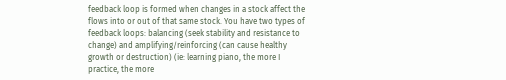feedback loop is formed when changes in a stock affect the flows into or out of that same stock. You have two types of feedback loops: balancing (seek stability and resistance to change) and amplifying/reinforcing (can cause healthy growth or destruction) (ie: learning piano, the more I practice, the more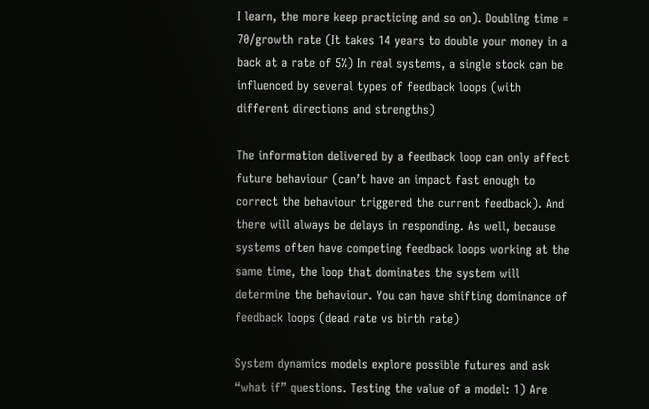I learn, the more keep practicing and so on). Doubling time = 70/growth rate (It takes 14 years to double your money in a back at a rate of 5%) In real systems, a single stock can be influenced by several types of feedback loops (with different directions and strengths)

The information delivered by a feedback loop can only affect future behaviour (can’t have an impact fast enough to correct the behaviour triggered the current feedback). And there will always be delays in responding. As well, because systems often have competing feedback loops working at the same time, the loop that dominates the system will determine the behaviour. You can have shifting dominance of feedback loops (dead rate vs birth rate)

System dynamics models explore possible futures and ask “what if” questions. Testing the value of a model: 1) Are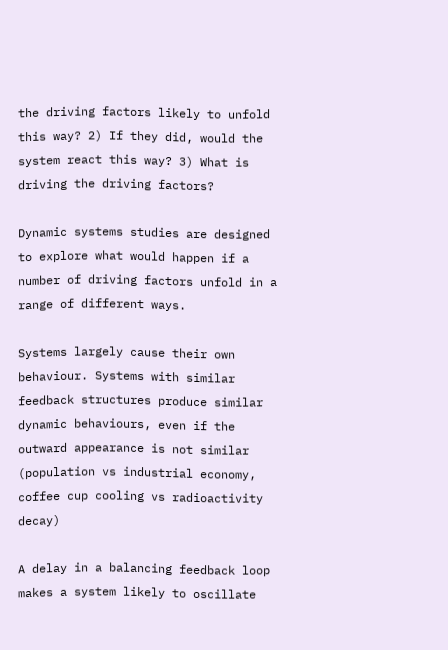the driving factors likely to unfold this way? 2) If they did, would the system react this way? 3) What is driving the driving factors?

Dynamic systems studies are designed to explore what would happen if a number of driving factors unfold in a range of different ways.

Systems largely cause their own behaviour. Systems with similar feedback structures produce similar dynamic behaviours, even if the outward appearance is not similar (population vs industrial economy, coffee cup cooling vs radioactivity decay)

A delay in a balancing feedback loop makes a system likely to oscillate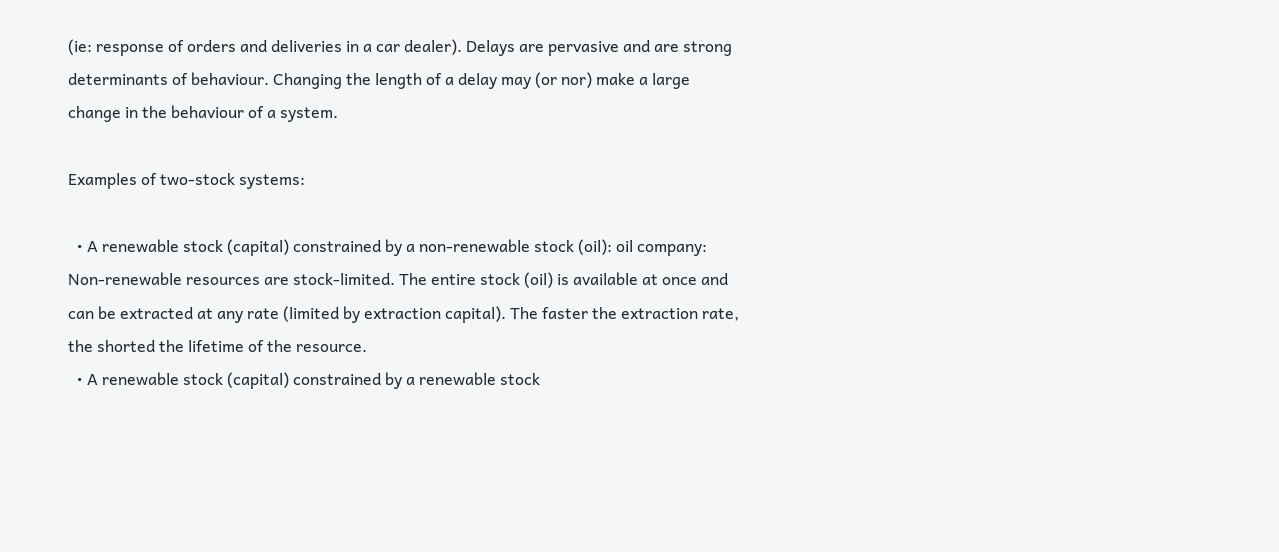(ie: response of orders and deliveries in a car dealer). Delays are pervasive and are strong determinants of behaviour. Changing the length of a delay may (or nor) make a large change in the behaviour of a system.

Examples of two-stock systems:

  • A renewable stock (capital) constrained by a non-renewable stock (oil): oil company: Non-renewable resources are stock-limited. The entire stock (oil) is available at once and can be extracted at any rate (limited by extraction capital). The faster the extraction rate, the shorted the lifetime of the resource.
  • A renewable stock (capital) constrained by a renewable stock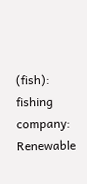(fish): fishing company: Renewable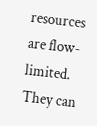resources are flow-limited. They can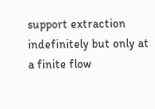support extraction indefinitely but only at a finite flow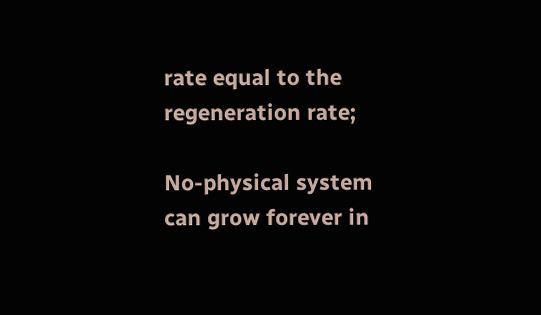rate equal to the regeneration rate;

No-physical system can grow forever in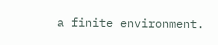a finite environment.